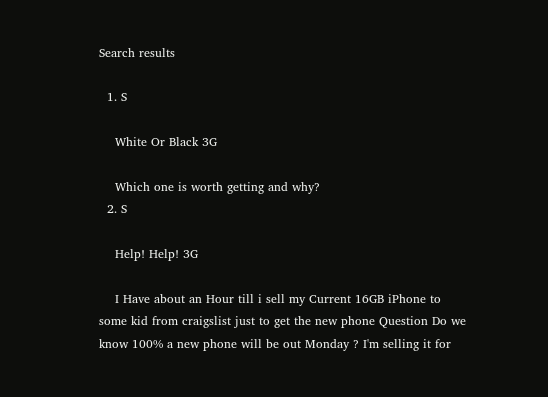Search results

  1. S

    White Or Black 3G

    Which one is worth getting and why?
  2. S

    Help! Help! 3G

    I Have about an Hour till i sell my Current 16GB iPhone to some kid from craigslist just to get the new phone Question Do we know 100% a new phone will be out Monday ? I'm selling it for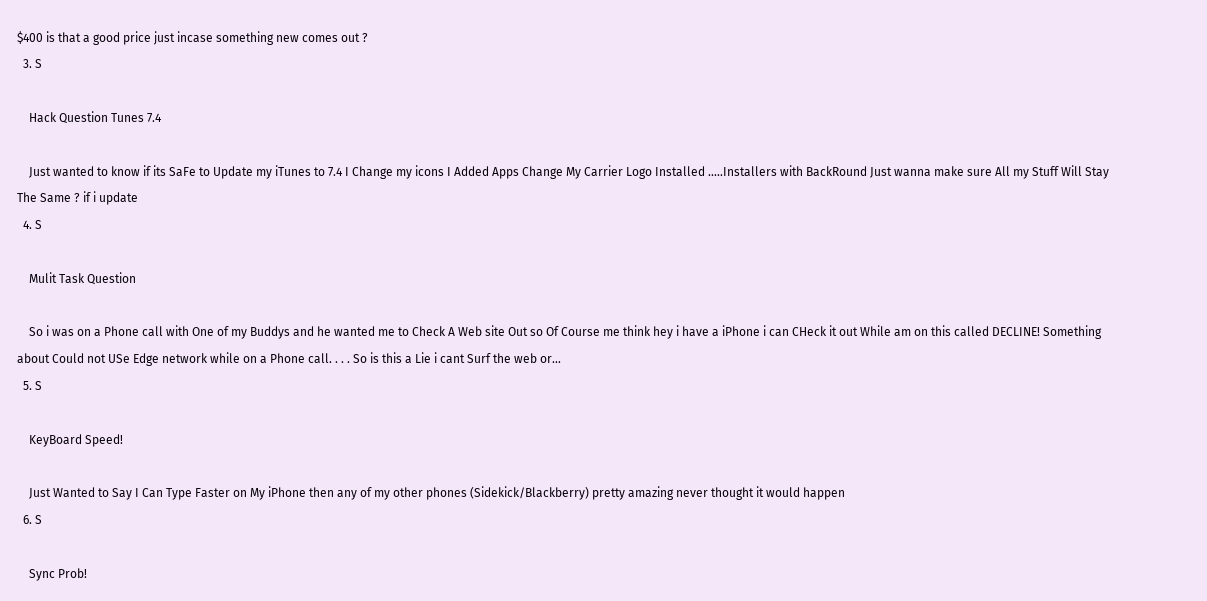$400 is that a good price just incase something new comes out ?
  3. S

    Hack Question Tunes 7.4

    Just wanted to know if its SaFe to Update my iTunes to 7.4 I Change my icons I Added Apps Change My Carrier Logo Installed .....Installers with BackRound Just wanna make sure All my Stuff Will Stay The Same ? if i update
  4. S

    Mulit Task Question

    So i was on a Phone call with One of my Buddys and he wanted me to Check A Web site Out so Of Course me think hey i have a iPhone i can CHeck it out While am on this called DECLINE! Something about Could not USe Edge network while on a Phone call. . . . So is this a Lie i cant Surf the web or...
  5. S

    KeyBoard Speed!

    Just Wanted to Say I Can Type Faster on My iPhone then any of my other phones (Sidekick/Blackberry) pretty amazing never thought it would happen
  6. S

    Sync Prob!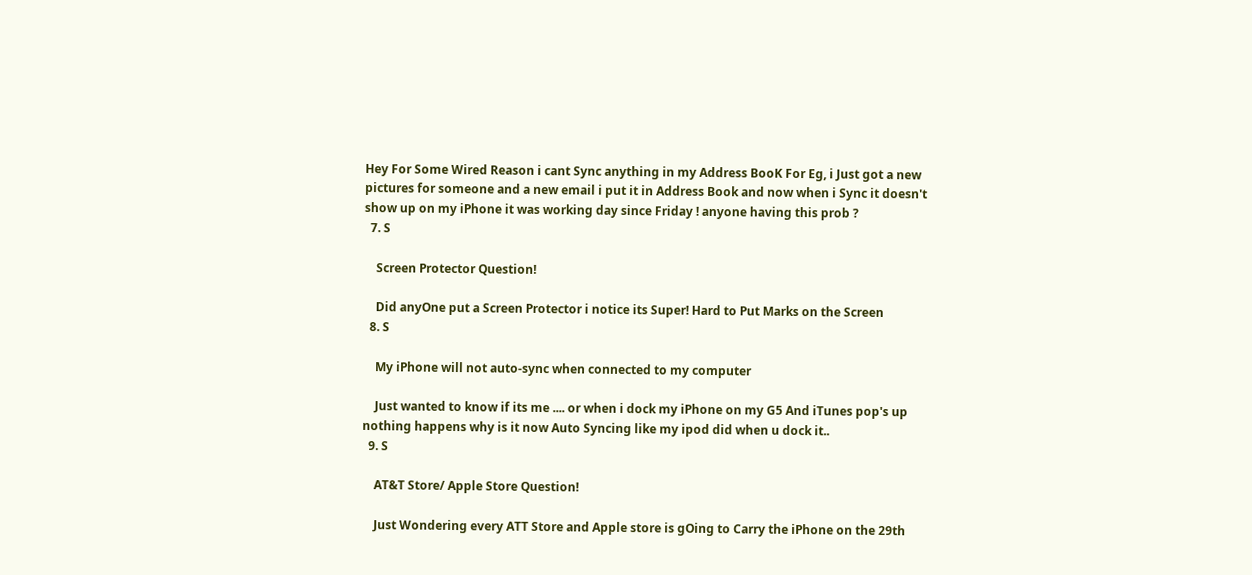Hey For Some Wired Reason i cant Sync anything in my Address BooK For Eg, i Just got a new pictures for someone and a new email i put it in Address Book and now when i Sync it doesn't show up on my iPhone it was working day since Friday ! anyone having this prob ?
  7. S

    Screen Protector Question!

    Did anyOne put a Screen Protector i notice its Super! Hard to Put Marks on the Screen
  8. S

    My iPhone will not auto-sync when connected to my computer

    Just wanted to know if its me .... or when i dock my iPhone on my G5 And iTunes pop's up nothing happens why is it now Auto Syncing like my ipod did when u dock it..
  9. S

    AT&T Store/ Apple Store Question!

    Just Wondering every ATT Store and Apple store is gOing to Carry the iPhone on the 29th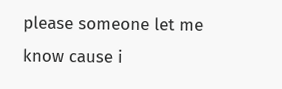please someone let me know cause i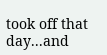took off that day...and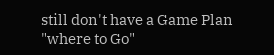still don't have a Game Plan "where to Go"